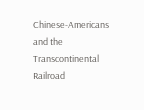Chinese-Americans and the Transcontinental Railroad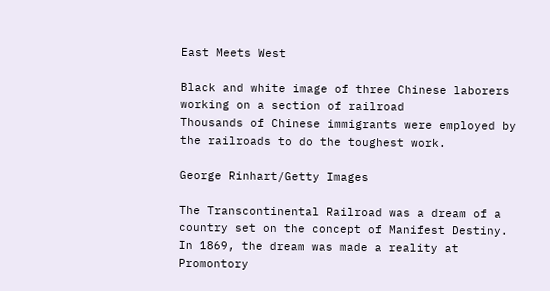East Meets West

Black and white image of three Chinese laborers working on a section of railroad
Thousands of Chinese immigrants were employed by the railroads to do the toughest work.

George Rinhart/Getty Images

The Transcontinental Railroad was a dream of a country set on the concept of Manifest Destiny. In 1869, the dream was made a reality at Promontory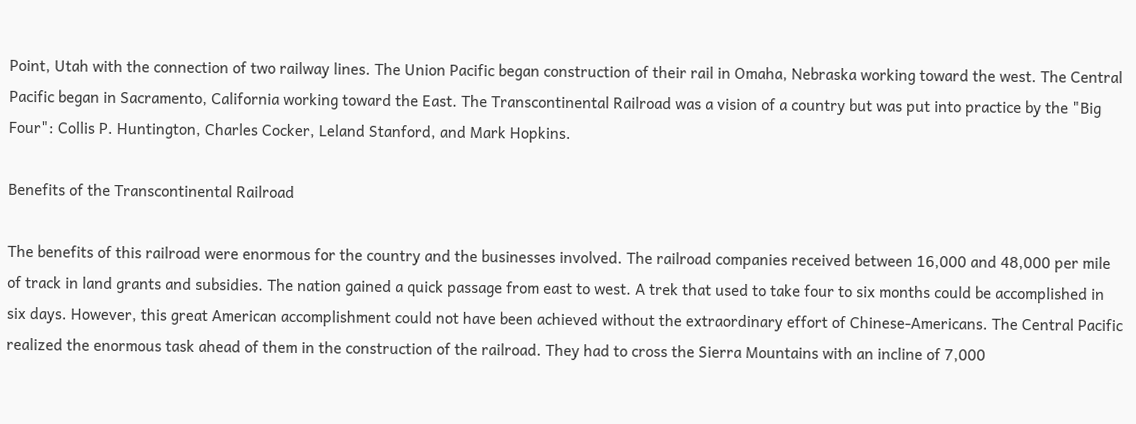Point, Utah with the connection of two railway lines. The Union Pacific began construction of their rail in Omaha, Nebraska working toward the west. The Central Pacific began in Sacramento, California working toward the East. The Transcontinental Railroad was a vision of a country but was put into practice by the "Big Four": Collis P. Huntington, Charles Cocker, Leland Stanford, and Mark Hopkins.

Benefits of the Transcontinental Railroad

The benefits of this railroad were enormous for the country and the businesses involved. The railroad companies received between 16,000 and 48,000 per mile of track in land grants and subsidies. The nation gained a quick passage from east to west. A trek that used to take four to six months could be accomplished in six days. However, this great American accomplishment could not have been achieved without the extraordinary effort of Chinese-Americans. The Central Pacific realized the enormous task ahead of them in the construction of the railroad. They had to cross the Sierra Mountains with an incline of 7,000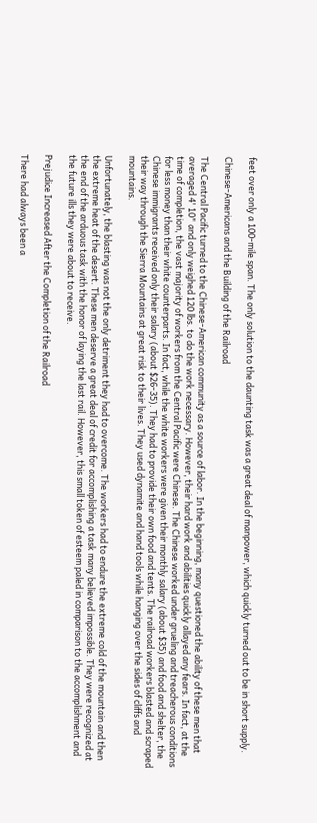feet over only a 100-mile span. The only solution to the daunting task was a great deal of manpower, which quickly turned out to be in short supply.

Chinese-Americans and the Building of the Railroad

The Central Pacific turned to the Chinese-American community as a source of labor. In the beginning, many questioned the ability of these men that averaged 4' 10" and only weighed 120 lbs. to do the work necessary. However, their hard work and abilities quickly allayed any fears. In fact, at the time of completion, the vast majority of workers from the Central Pacific were Chinese. The Chinese worked under grueling and treacherous conditions for less money than their white counterparts. In fact, while the white workers were given their monthly salary (about $35) and food and shelter, the Chinese immigrants received only their salary (about $26-35). They had to provide their own food and tents. The railroad workers blasted and scraped their way through the Sierra Mountains at great risk to their lives. They used dynamite and hand tools while hanging over the sides of cliffs and mountains.

Unfortunately, the blasting was not the only detriment they had to overcome. The workers had to endure the extreme cold of the mountain and then the extreme heat of the desert. These men deserve a great deal of credit for accomplishing a task many believed impossible. They were recognized at the end of the arduous task with the honor of laying the last rail. However, this small token of esteem paled in comparison to the accomplishment and the future ills they were about to receive.

Prejudice Increased After the Completion of the Railroad

There had always been a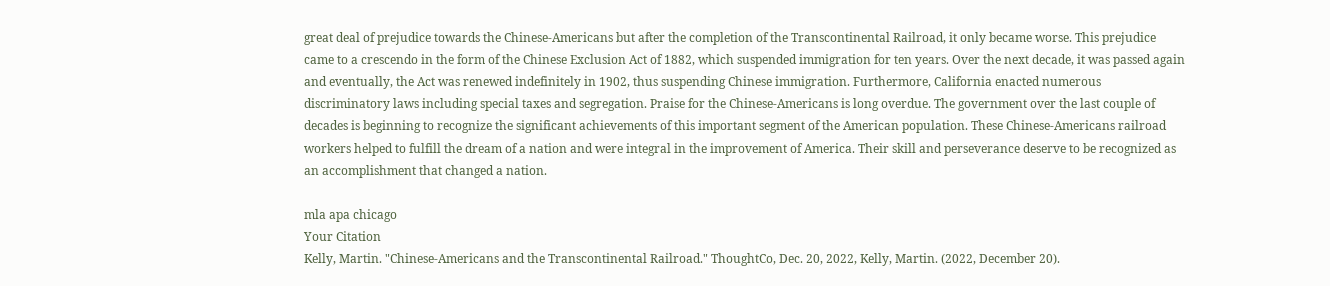great deal of prejudice towards the Chinese-Americans but after the completion of the Transcontinental Railroad, it only became worse. This prejudice came to a crescendo in the form of the Chinese Exclusion Act of 1882, which suspended immigration for ten years. Over the next decade, it was passed again and eventually, the Act was renewed indefinitely in 1902, thus suspending Chinese immigration. Furthermore, California enacted numerous discriminatory laws including special taxes and segregation. Praise for the Chinese-Americans is long overdue. The government over the last couple of decades is beginning to recognize the significant achievements of this important segment of the American population. These Chinese-Americans railroad workers helped to fulfill the dream of a nation and were integral in the improvement of America. Their skill and perseverance deserve to be recognized as an accomplishment that changed a nation.

mla apa chicago
Your Citation
Kelly, Martin. "Chinese-Americans and the Transcontinental Railroad." ThoughtCo, Dec. 20, 2022, Kelly, Martin. (2022, December 20).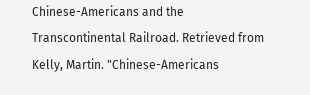Chinese-Americans and the Transcontinental Railroad. Retrieved from Kelly, Martin. "Chinese-Americans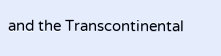and the Transcontinental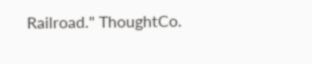Railroad." ThoughtCo.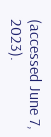(accessed June 7, 2023).